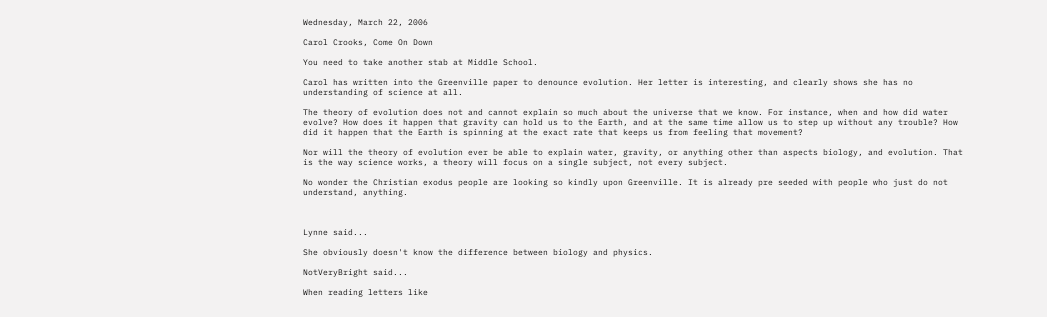Wednesday, March 22, 2006

Carol Crooks, Come On Down

You need to take another stab at Middle School.

Carol has written into the Greenville paper to denounce evolution. Her letter is interesting, and clearly shows she has no understanding of science at all.

The theory of evolution does not and cannot explain so much about the universe that we know. For instance, when and how did water evolve? How does it happen that gravity can hold us to the Earth, and at the same time allow us to step up without any trouble? How did it happen that the Earth is spinning at the exact rate that keeps us from feeling that movement?

Nor will the theory of evolution ever be able to explain water, gravity, or anything other than aspects biology, and evolution. That is the way science works, a theory will focus on a single subject, not every subject.

No wonder the Christian exodus people are looking so kindly upon Greenville. It is already pre seeded with people who just do not understand, anything.



Lynne said...

She obviously doesn't know the difference between biology and physics.

NotVeryBright said...

When reading letters like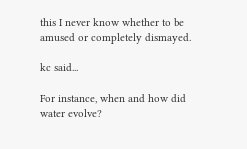this I never know whether to be amused or completely dismayed.

kc said...

For instance, when and how did water evolve?